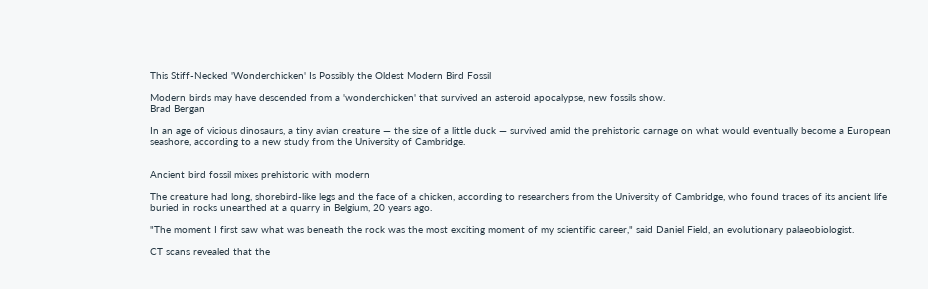This Stiff-Necked 'Wonderchicken' Is Possibly the Oldest Modern Bird Fossil

Modern birds may have descended from a 'wonderchicken' that survived an asteroid apocalypse, new fossils show.
Brad Bergan

In an age of vicious dinosaurs, a tiny avian creature — the size of a little duck — survived amid the prehistoric carnage on what would eventually become a European seashore, according to a new study from the University of Cambridge.


Ancient bird fossil mixes prehistoric with modern

The creature had long, shorebird-like legs and the face of a chicken, according to researchers from the University of Cambridge, who found traces of its ancient life buried in rocks unearthed at a quarry in Belgium, 20 years ago.

"The moment I first saw what was beneath the rock was the most exciting moment of my scientific career," said Daniel Field, an evolutionary palaeobiologist.

CT scans revealed that the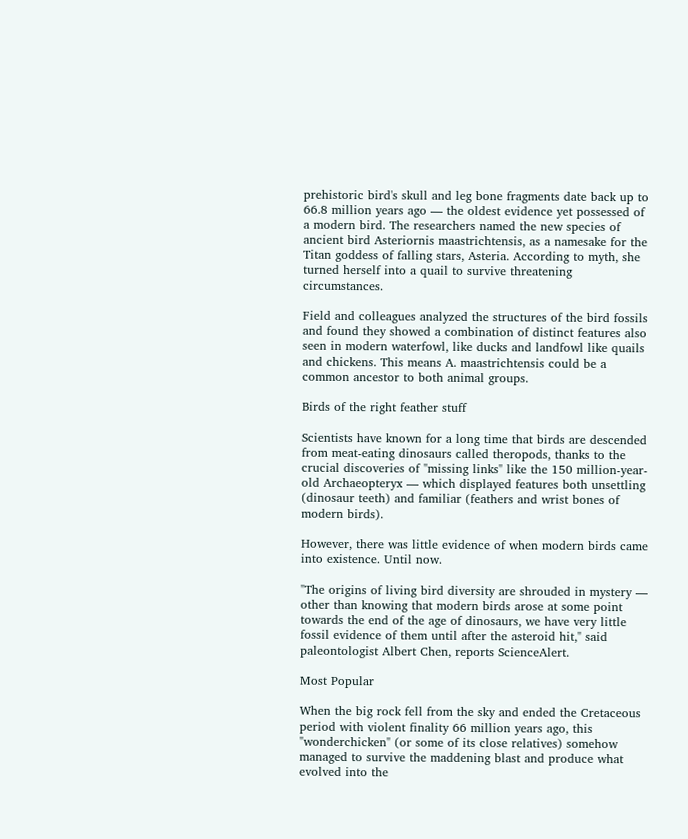prehistoric bird's skull and leg bone fragments date back up to 66.8 million years ago — the oldest evidence yet possessed of a modern bird. The researchers named the new species of ancient bird Asteriornis maastrichtensis, as a namesake for the Titan goddess of falling stars, Asteria. According to myth, she turned herself into a quail to survive threatening circumstances.

Field and colleagues analyzed the structures of the bird fossils and found they showed a combination of distinct features also seen in modern waterfowl, like ducks and landfowl like quails and chickens. This means A. maastrichtensis could be a common ancestor to both animal groups.

Birds of the right feather stuff

Scientists have known for a long time that birds are descended from meat-eating dinosaurs called theropods, thanks to the crucial discoveries of "missing links" like the 150 million-year-old Archaeopteryx — which displayed features both unsettling (dinosaur teeth) and familiar (feathers and wrist bones of modern birds).

However, there was little evidence of when modern birds came into existence. Until now.

"The origins of living bird diversity are shrouded in mystery — other than knowing that modern birds arose at some point towards the end of the age of dinosaurs, we have very little fossil evidence of them until after the asteroid hit," said paleontologist Albert Chen, reports ScienceAlert.

Most Popular

When the big rock fell from the sky and ended the Cretaceous period with violent finality 66 million years ago, this "wonderchicken" (or some of its close relatives) somehow managed to survive the maddening blast and produce what evolved into the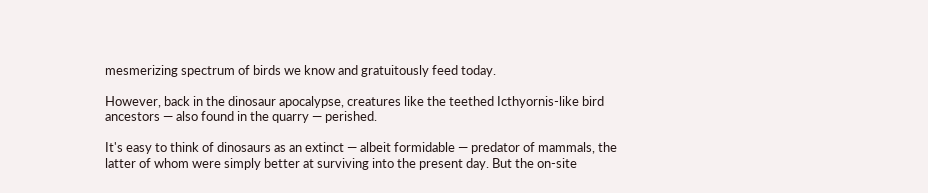mesmerizing spectrum of birds we know and gratuitously feed today.

However, back in the dinosaur apocalypse, creatures like the teethed Icthyornis-like bird ancestors — also found in the quarry — perished.

It's easy to think of dinosaurs as an extinct — albeit formidable — predator of mammals, the latter of whom were simply better at surviving into the present day. But the on-site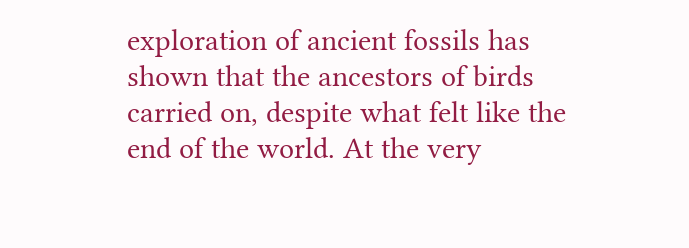exploration of ancient fossils has shown that the ancestors of birds carried on, despite what felt like the end of the world. At the very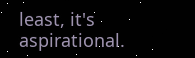least, it's aspirational.